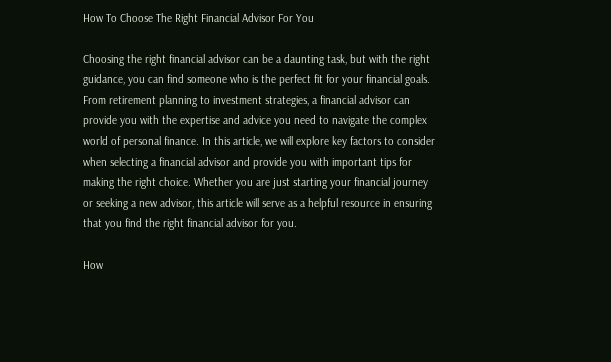How To Choose The Right Financial Advisor For You

Choosing the right financial advisor can be a daunting task, but with the right guidance, you can find someone who is the perfect fit for your financial goals. From retirement planning to investment strategies, a financial advisor can provide you with the expertise and advice you need to navigate the complex world of personal finance. In this article, we will explore key factors to consider when selecting a financial advisor and provide you with important tips for making the right choice. Whether you are just starting your financial journey or seeking a new advisor, this article will serve as a helpful resource in ensuring that you find the right financial advisor for you.

How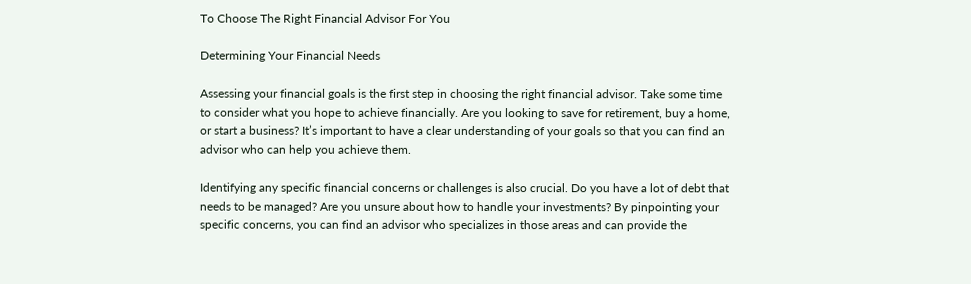To Choose The Right Financial Advisor For You

Determining Your Financial Needs

Assessing your financial goals is the first step in choosing the right financial advisor. Take some time to consider what you hope to achieve financially. Are you looking to save for retirement, buy a home, or start a business? It’s important to have a clear understanding of your goals so that you can find an advisor who can help you achieve them.

Identifying any specific financial concerns or challenges is also crucial. Do you have a lot of debt that needs to be managed? Are you unsure about how to handle your investments? By pinpointing your specific concerns, you can find an advisor who specializes in those areas and can provide the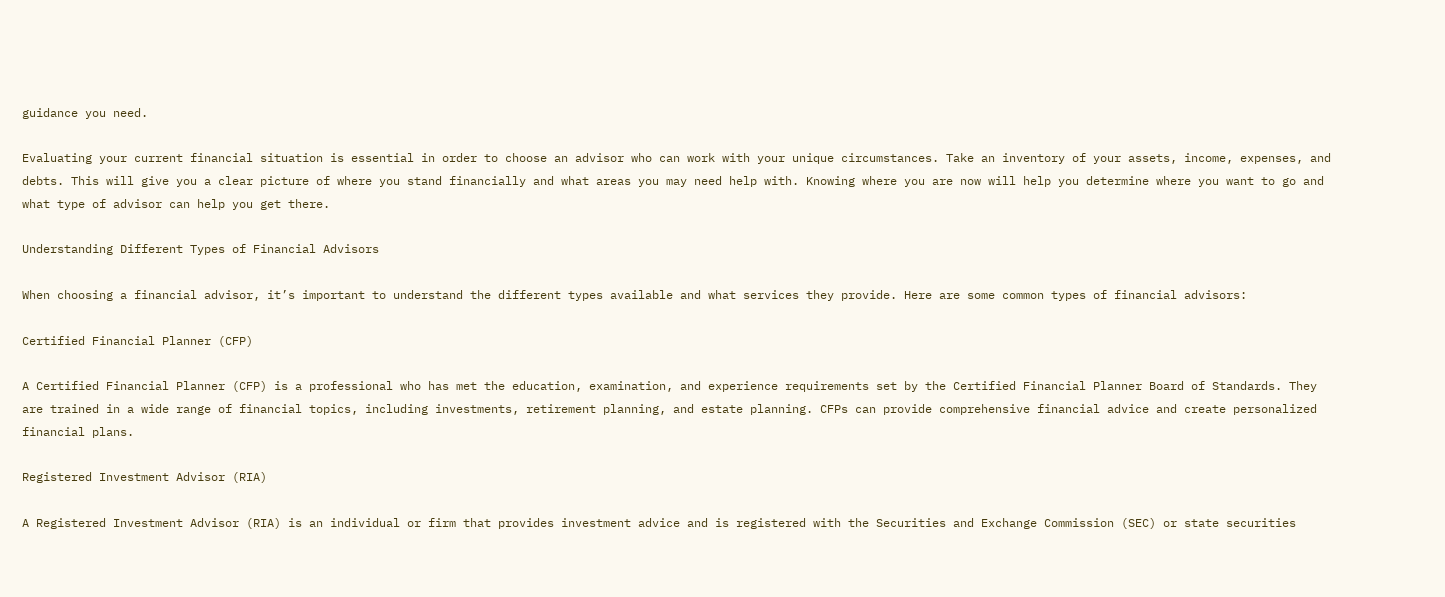guidance you need.

Evaluating your current financial situation is essential in order to choose an advisor who can work with your unique circumstances. Take an inventory of your assets, income, expenses, and debts. This will give you a clear picture of where you stand financially and what areas you may need help with. Knowing where you are now will help you determine where you want to go and what type of advisor can help you get there.

Understanding Different Types of Financial Advisors

When choosing a financial advisor, it’s important to understand the different types available and what services they provide. Here are some common types of financial advisors:

Certified Financial Planner (CFP)

A Certified Financial Planner (CFP) is a professional who has met the education, examination, and experience requirements set by the Certified Financial Planner Board of Standards. They are trained in a wide range of financial topics, including investments, retirement planning, and estate planning. CFPs can provide comprehensive financial advice and create personalized financial plans.

Registered Investment Advisor (RIA)

A Registered Investment Advisor (RIA) is an individual or firm that provides investment advice and is registered with the Securities and Exchange Commission (SEC) or state securities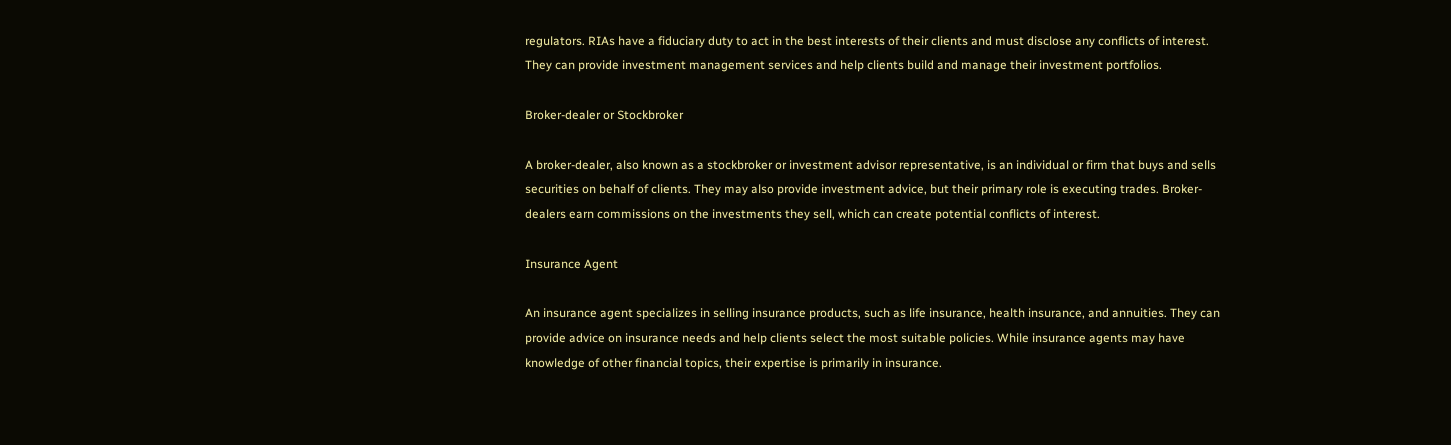regulators. RIAs have a fiduciary duty to act in the best interests of their clients and must disclose any conflicts of interest. They can provide investment management services and help clients build and manage their investment portfolios.

Broker-dealer or Stockbroker

A broker-dealer, also known as a stockbroker or investment advisor representative, is an individual or firm that buys and sells securities on behalf of clients. They may also provide investment advice, but their primary role is executing trades. Broker-dealers earn commissions on the investments they sell, which can create potential conflicts of interest.

Insurance Agent

An insurance agent specializes in selling insurance products, such as life insurance, health insurance, and annuities. They can provide advice on insurance needs and help clients select the most suitable policies. While insurance agents may have knowledge of other financial topics, their expertise is primarily in insurance.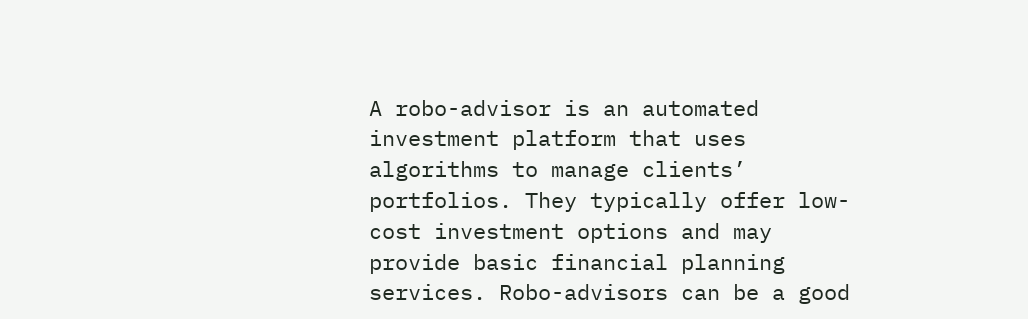A robo-advisor is an automated investment platform that uses algorithms to manage clients’ portfolios. They typically offer low-cost investment options and may provide basic financial planning services. Robo-advisors can be a good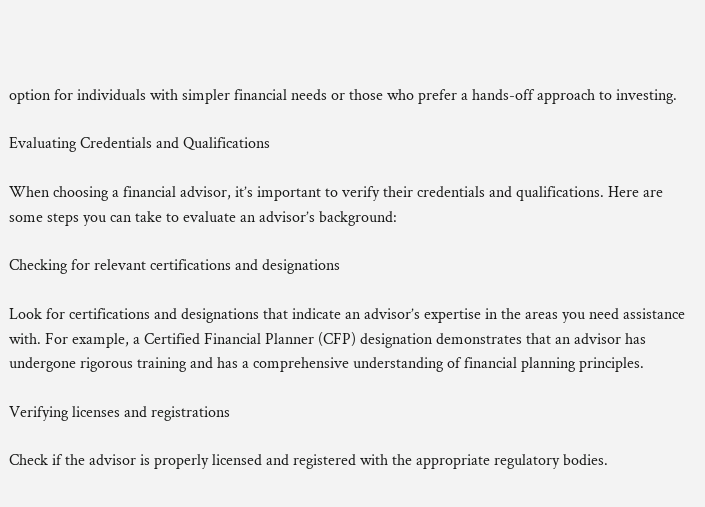option for individuals with simpler financial needs or those who prefer a hands-off approach to investing.

Evaluating Credentials and Qualifications

When choosing a financial advisor, it’s important to verify their credentials and qualifications. Here are some steps you can take to evaluate an advisor’s background:

Checking for relevant certifications and designations

Look for certifications and designations that indicate an advisor’s expertise in the areas you need assistance with. For example, a Certified Financial Planner (CFP) designation demonstrates that an advisor has undergone rigorous training and has a comprehensive understanding of financial planning principles.

Verifying licenses and registrations

Check if the advisor is properly licensed and registered with the appropriate regulatory bodies.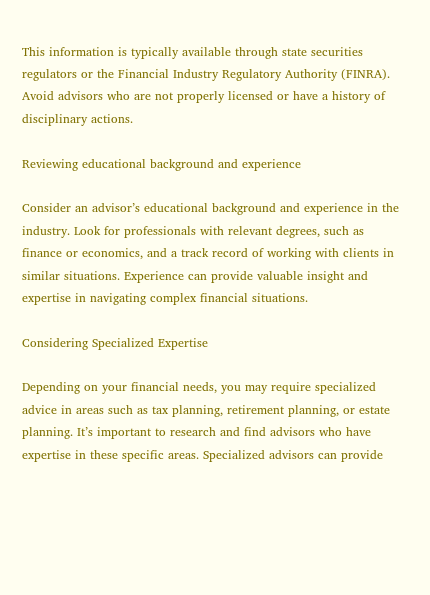This information is typically available through state securities regulators or the Financial Industry Regulatory Authority (FINRA). Avoid advisors who are not properly licensed or have a history of disciplinary actions.

Reviewing educational background and experience

Consider an advisor’s educational background and experience in the industry. Look for professionals with relevant degrees, such as finance or economics, and a track record of working with clients in similar situations. Experience can provide valuable insight and expertise in navigating complex financial situations.

Considering Specialized Expertise

Depending on your financial needs, you may require specialized advice in areas such as tax planning, retirement planning, or estate planning. It’s important to research and find advisors who have expertise in these specific areas. Specialized advisors can provide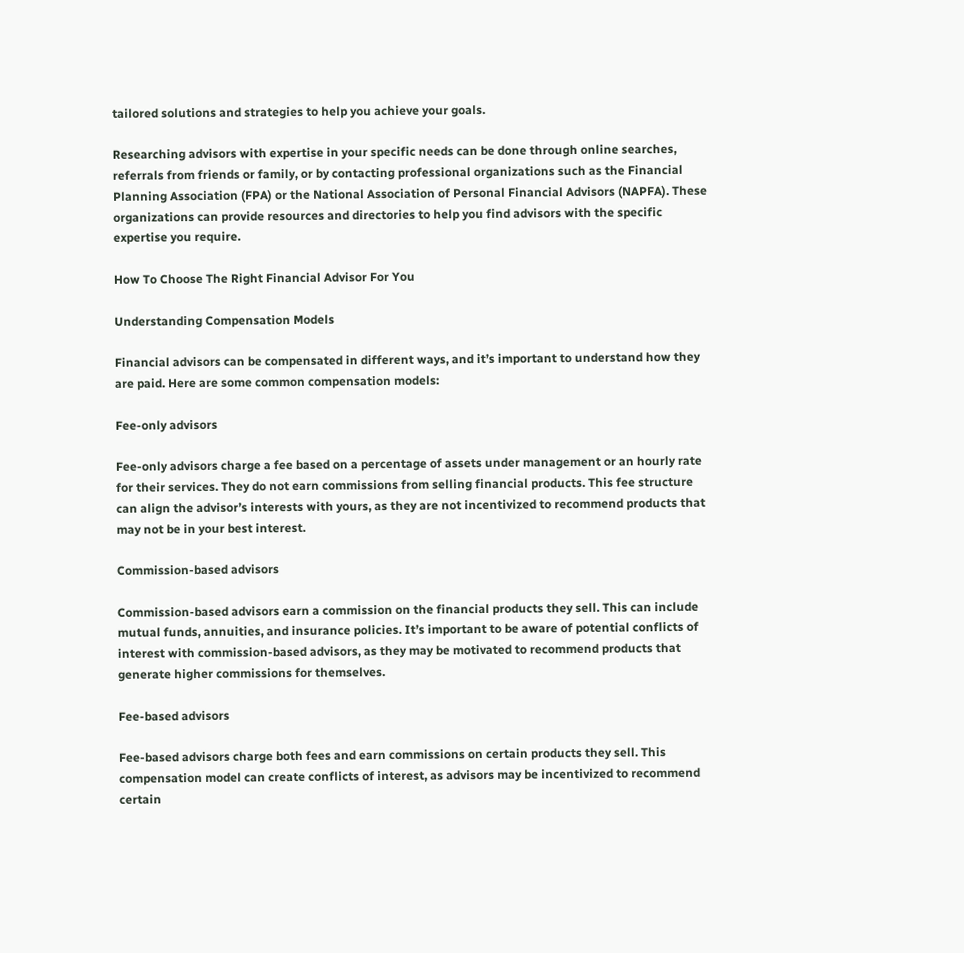tailored solutions and strategies to help you achieve your goals.

Researching advisors with expertise in your specific needs can be done through online searches, referrals from friends or family, or by contacting professional organizations such as the Financial Planning Association (FPA) or the National Association of Personal Financial Advisors (NAPFA). These organizations can provide resources and directories to help you find advisors with the specific expertise you require.

How To Choose The Right Financial Advisor For You

Understanding Compensation Models

Financial advisors can be compensated in different ways, and it’s important to understand how they are paid. Here are some common compensation models:

Fee-only advisors

Fee-only advisors charge a fee based on a percentage of assets under management or an hourly rate for their services. They do not earn commissions from selling financial products. This fee structure can align the advisor’s interests with yours, as they are not incentivized to recommend products that may not be in your best interest.

Commission-based advisors

Commission-based advisors earn a commission on the financial products they sell. This can include mutual funds, annuities, and insurance policies. It’s important to be aware of potential conflicts of interest with commission-based advisors, as they may be motivated to recommend products that generate higher commissions for themselves.

Fee-based advisors

Fee-based advisors charge both fees and earn commissions on certain products they sell. This compensation model can create conflicts of interest, as advisors may be incentivized to recommend certain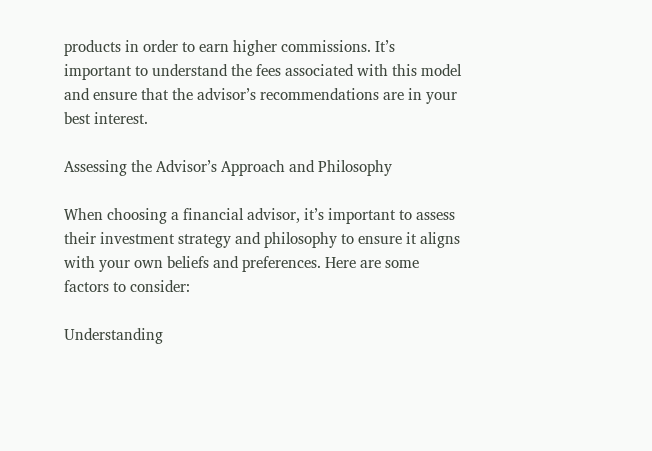products in order to earn higher commissions. It’s important to understand the fees associated with this model and ensure that the advisor’s recommendations are in your best interest.

Assessing the Advisor’s Approach and Philosophy

When choosing a financial advisor, it’s important to assess their investment strategy and philosophy to ensure it aligns with your own beliefs and preferences. Here are some factors to consider:

Understanding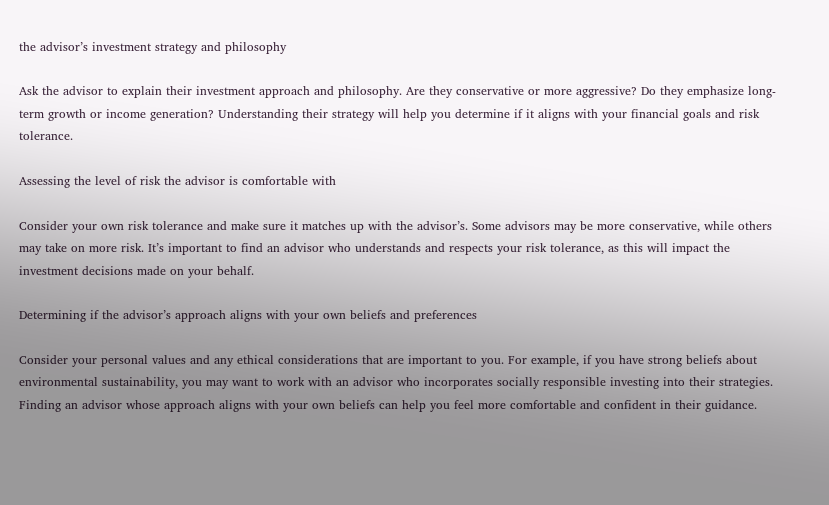the advisor’s investment strategy and philosophy

Ask the advisor to explain their investment approach and philosophy. Are they conservative or more aggressive? Do they emphasize long-term growth or income generation? Understanding their strategy will help you determine if it aligns with your financial goals and risk tolerance.

Assessing the level of risk the advisor is comfortable with

Consider your own risk tolerance and make sure it matches up with the advisor’s. Some advisors may be more conservative, while others may take on more risk. It’s important to find an advisor who understands and respects your risk tolerance, as this will impact the investment decisions made on your behalf.

Determining if the advisor’s approach aligns with your own beliefs and preferences

Consider your personal values and any ethical considerations that are important to you. For example, if you have strong beliefs about environmental sustainability, you may want to work with an advisor who incorporates socially responsible investing into their strategies. Finding an advisor whose approach aligns with your own beliefs can help you feel more comfortable and confident in their guidance.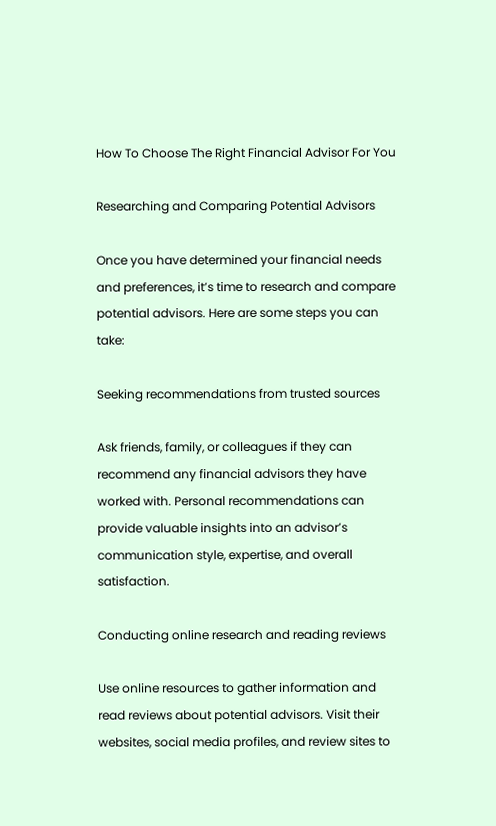How To Choose The Right Financial Advisor For You

Researching and Comparing Potential Advisors

Once you have determined your financial needs and preferences, it’s time to research and compare potential advisors. Here are some steps you can take:

Seeking recommendations from trusted sources

Ask friends, family, or colleagues if they can recommend any financial advisors they have worked with. Personal recommendations can provide valuable insights into an advisor’s communication style, expertise, and overall satisfaction.

Conducting online research and reading reviews

Use online resources to gather information and read reviews about potential advisors. Visit their websites, social media profiles, and review sites to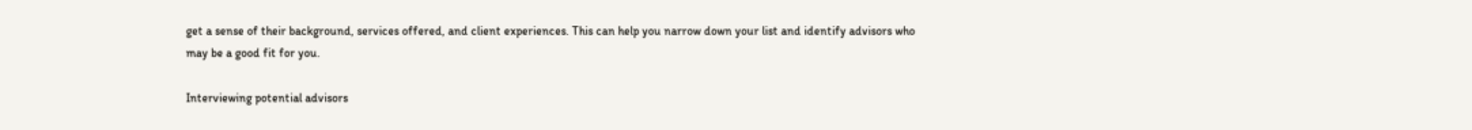get a sense of their background, services offered, and client experiences. This can help you narrow down your list and identify advisors who may be a good fit for you.

Interviewing potential advisors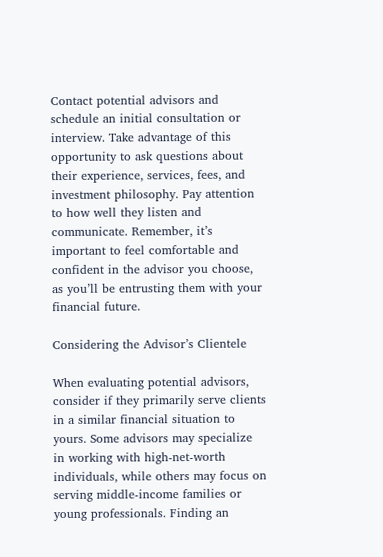Contact potential advisors and schedule an initial consultation or interview. Take advantage of this opportunity to ask questions about their experience, services, fees, and investment philosophy. Pay attention to how well they listen and communicate. Remember, it’s important to feel comfortable and confident in the advisor you choose, as you’ll be entrusting them with your financial future.

Considering the Advisor’s Clientele

When evaluating potential advisors, consider if they primarily serve clients in a similar financial situation to yours. Some advisors may specialize in working with high-net-worth individuals, while others may focus on serving middle-income families or young professionals. Finding an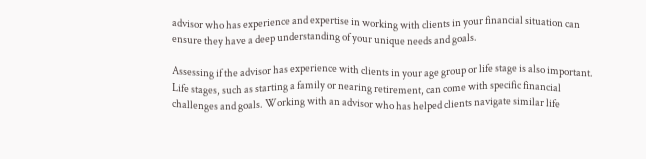advisor who has experience and expertise in working with clients in your financial situation can ensure they have a deep understanding of your unique needs and goals.

Assessing if the advisor has experience with clients in your age group or life stage is also important. Life stages, such as starting a family or nearing retirement, can come with specific financial challenges and goals. Working with an advisor who has helped clients navigate similar life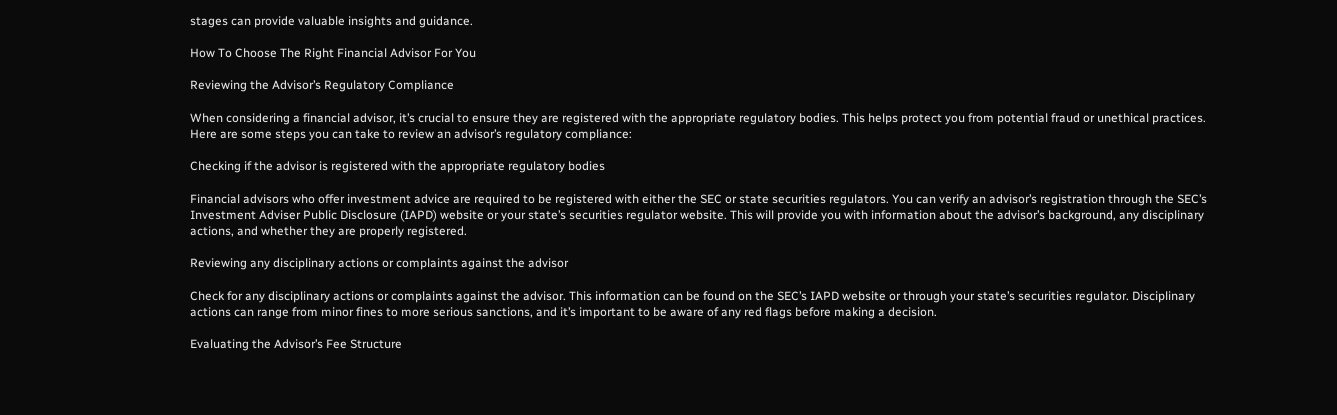stages can provide valuable insights and guidance.

How To Choose The Right Financial Advisor For You

Reviewing the Advisor’s Regulatory Compliance

When considering a financial advisor, it’s crucial to ensure they are registered with the appropriate regulatory bodies. This helps protect you from potential fraud or unethical practices. Here are some steps you can take to review an advisor’s regulatory compliance:

Checking if the advisor is registered with the appropriate regulatory bodies

Financial advisors who offer investment advice are required to be registered with either the SEC or state securities regulators. You can verify an advisor’s registration through the SEC’s Investment Adviser Public Disclosure (IAPD) website or your state’s securities regulator website. This will provide you with information about the advisor’s background, any disciplinary actions, and whether they are properly registered.

Reviewing any disciplinary actions or complaints against the advisor

Check for any disciplinary actions or complaints against the advisor. This information can be found on the SEC’s IAPD website or through your state’s securities regulator. Disciplinary actions can range from minor fines to more serious sanctions, and it’s important to be aware of any red flags before making a decision.

Evaluating the Advisor’s Fee Structure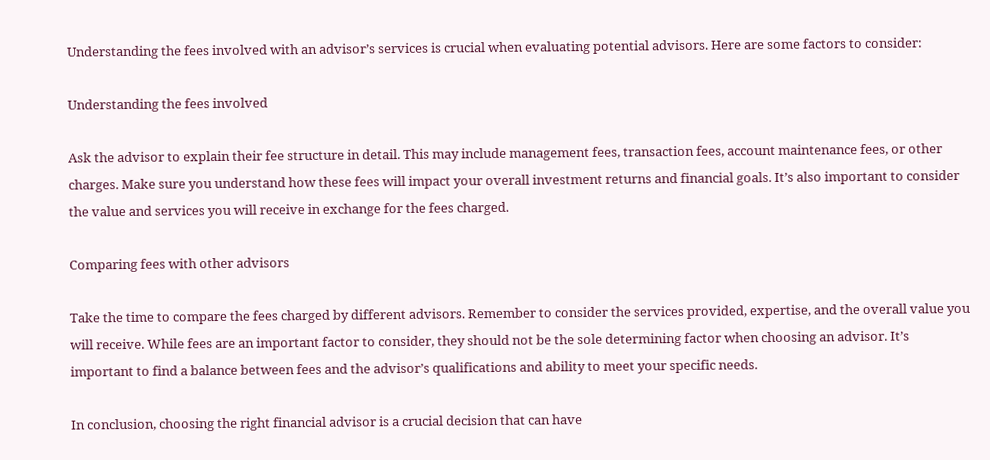Understanding the fees involved with an advisor’s services is crucial when evaluating potential advisors. Here are some factors to consider:

Understanding the fees involved

Ask the advisor to explain their fee structure in detail. This may include management fees, transaction fees, account maintenance fees, or other charges. Make sure you understand how these fees will impact your overall investment returns and financial goals. It’s also important to consider the value and services you will receive in exchange for the fees charged.

Comparing fees with other advisors

Take the time to compare the fees charged by different advisors. Remember to consider the services provided, expertise, and the overall value you will receive. While fees are an important factor to consider, they should not be the sole determining factor when choosing an advisor. It’s important to find a balance between fees and the advisor’s qualifications and ability to meet your specific needs.

In conclusion, choosing the right financial advisor is a crucial decision that can have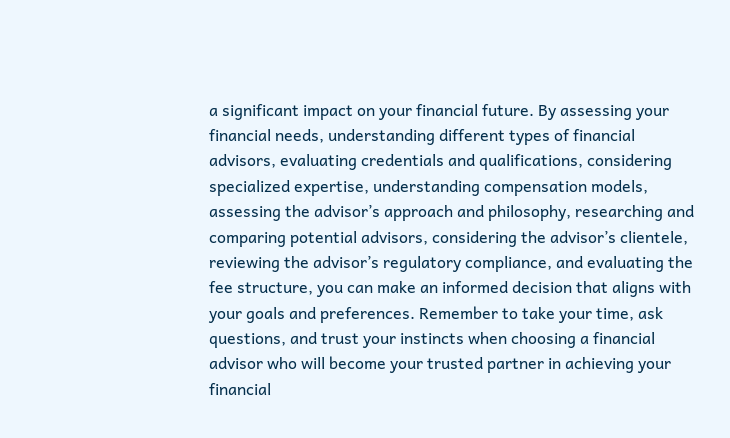a significant impact on your financial future. By assessing your financial needs, understanding different types of financial advisors, evaluating credentials and qualifications, considering specialized expertise, understanding compensation models, assessing the advisor’s approach and philosophy, researching and comparing potential advisors, considering the advisor’s clientele, reviewing the advisor’s regulatory compliance, and evaluating the fee structure, you can make an informed decision that aligns with your goals and preferences. Remember to take your time, ask questions, and trust your instincts when choosing a financial advisor who will become your trusted partner in achieving your financial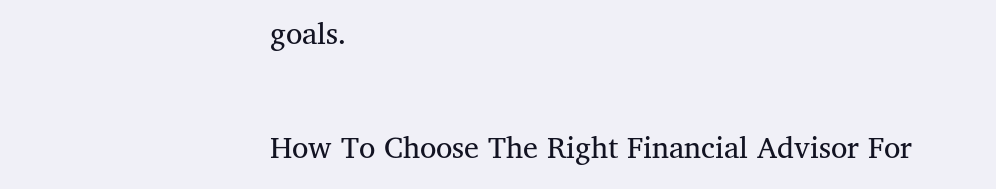goals.

How To Choose The Right Financial Advisor For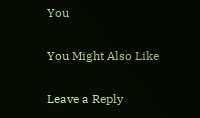You

You Might Also Like

Leave a Reply